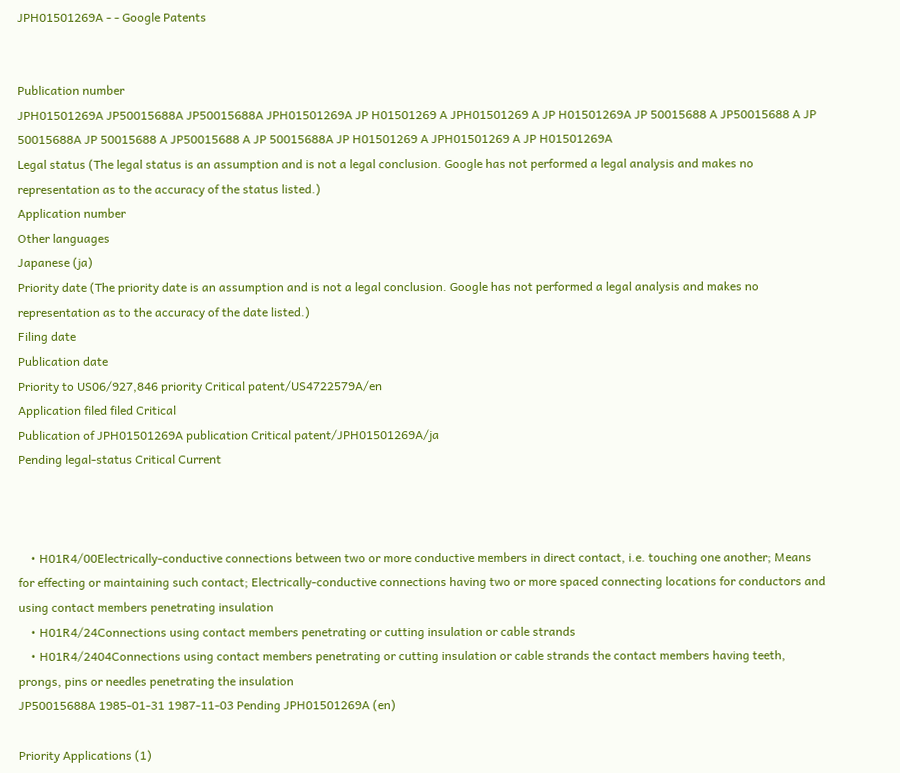JPH01501269A - - Google Patents


Publication number
JPH01501269A JP50015688A JP50015688A JPH01501269A JP H01501269 A JPH01501269 A JP H01501269A JP 50015688 A JP50015688 A JP 50015688A JP 50015688 A JP50015688 A JP 50015688A JP H01501269 A JPH01501269 A JP H01501269A
Legal status (The legal status is an assumption and is not a legal conclusion. Google has not performed a legal analysis and makes no representation as to the accuracy of the status listed.)
Application number
Other languages
Japanese (ja)
Priority date (The priority date is an assumption and is not a legal conclusion. Google has not performed a legal analysis and makes no representation as to the accuracy of the date listed.)
Filing date
Publication date
Priority to US06/927,846 priority Critical patent/US4722579A/en
Application filed filed Critical
Publication of JPH01501269A publication Critical patent/JPH01501269A/ja
Pending legal-status Critical Current



    • H01R4/00Electrically-conductive connections between two or more conductive members in direct contact, i.e. touching one another; Means for effecting or maintaining such contact; Electrically-conductive connections having two or more spaced connecting locations for conductors and using contact members penetrating insulation
    • H01R4/24Connections using contact members penetrating or cutting insulation or cable strands
    • H01R4/2404Connections using contact members penetrating or cutting insulation or cable strands the contact members having teeth, prongs, pins or needles penetrating the insulation
JP50015688A 1985-01-31 1987-11-03 Pending JPH01501269A (en)

Priority Applications (1)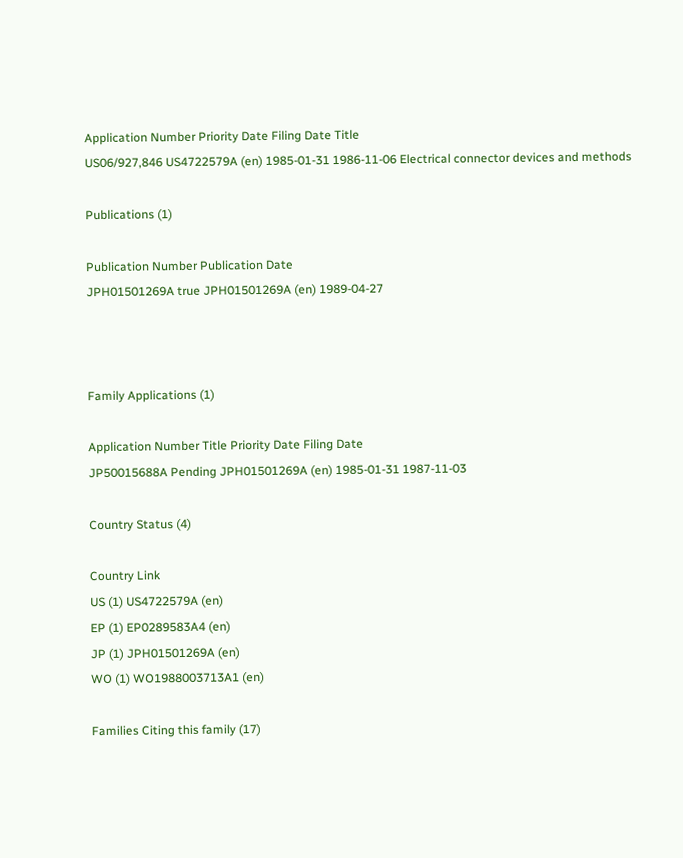Application Number Priority Date Filing Date Title
US06/927,846 US4722579A (en) 1985-01-31 1986-11-06 Electrical connector devices and methods

Publications (1)

Publication Number Publication Date
JPH01501269A true JPH01501269A (en) 1989-04-27



Family Applications (1)

Application Number Title Priority Date Filing Date
JP50015688A Pending JPH01501269A (en) 1985-01-31 1987-11-03

Country Status (4)

Country Link
US (1) US4722579A (en)
EP (1) EP0289583A4 (en)
JP (1) JPH01501269A (en)
WO (1) WO1988003713A1 (en)

Families Citing this family (17)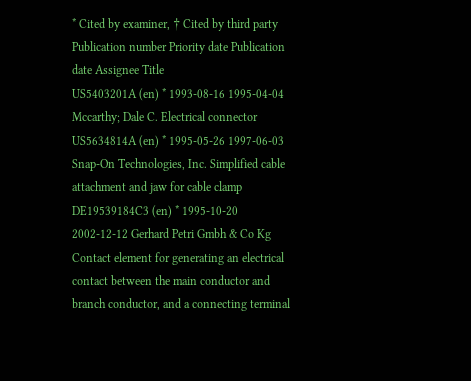* Cited by examiner, † Cited by third party
Publication number Priority date Publication date Assignee Title
US5403201A (en) * 1993-08-16 1995-04-04 Mccarthy; Dale C. Electrical connector
US5634814A (en) * 1995-05-26 1997-06-03 Snap-On Technologies, Inc. Simplified cable attachment and jaw for cable clamp
DE19539184C3 (en) * 1995-10-20 2002-12-12 Gerhard Petri Gmbh & Co Kg Contact element for generating an electrical contact between the main conductor and branch conductor, and a connecting terminal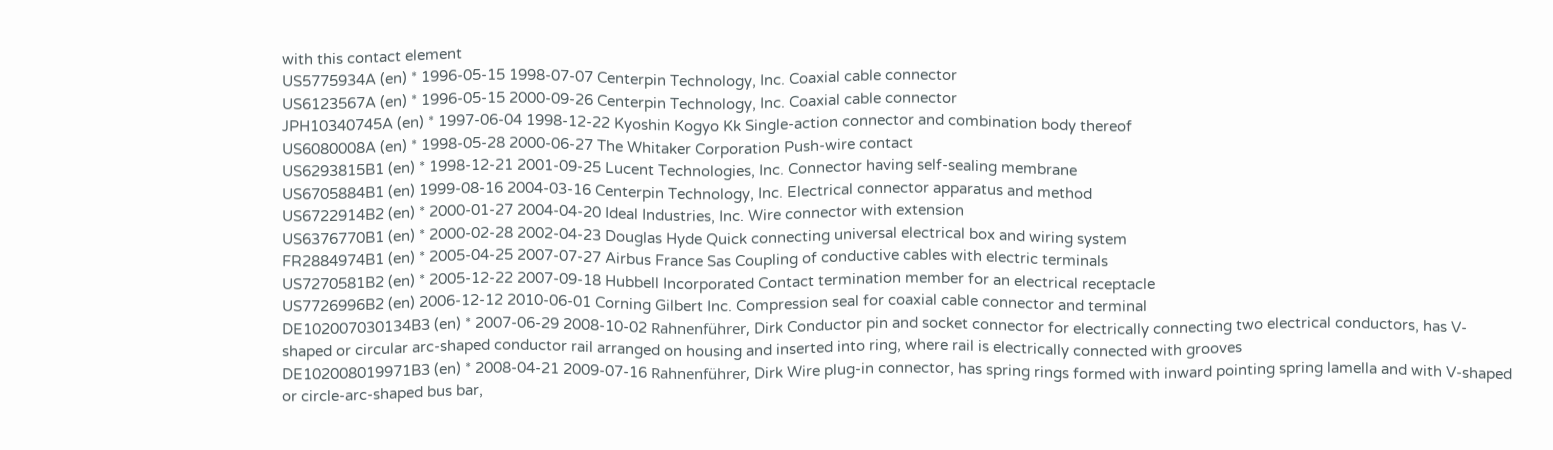with this contact element
US5775934A (en) * 1996-05-15 1998-07-07 Centerpin Technology, Inc. Coaxial cable connector
US6123567A (en) * 1996-05-15 2000-09-26 Centerpin Technology, Inc. Coaxial cable connector
JPH10340745A (en) * 1997-06-04 1998-12-22 Kyoshin Kogyo Kk Single-action connector and combination body thereof
US6080008A (en) * 1998-05-28 2000-06-27 The Whitaker Corporation Push-wire contact
US6293815B1 (en) * 1998-12-21 2001-09-25 Lucent Technologies, Inc. Connector having self-sealing membrane
US6705884B1 (en) 1999-08-16 2004-03-16 Centerpin Technology, Inc. Electrical connector apparatus and method
US6722914B2 (en) * 2000-01-27 2004-04-20 Ideal Industries, Inc. Wire connector with extension
US6376770B1 (en) * 2000-02-28 2002-04-23 Douglas Hyde Quick connecting universal electrical box and wiring system
FR2884974B1 (en) * 2005-04-25 2007-07-27 Airbus France Sas Coupling of conductive cables with electric terminals
US7270581B2 (en) * 2005-12-22 2007-09-18 Hubbell Incorporated Contact termination member for an electrical receptacle
US7726996B2 (en) 2006-12-12 2010-06-01 Corning Gilbert Inc. Compression seal for coaxial cable connector and terminal
DE102007030134B3 (en) * 2007-06-29 2008-10-02 Rahnenführer, Dirk Conductor pin and socket connector for electrically connecting two electrical conductors, has V-shaped or circular arc-shaped conductor rail arranged on housing and inserted into ring, where rail is electrically connected with grooves
DE102008019971B3 (en) * 2008-04-21 2009-07-16 Rahnenführer, Dirk Wire plug-in connector, has spring rings formed with inward pointing spring lamella and with V-shaped or circle-arc-shaped bus bar,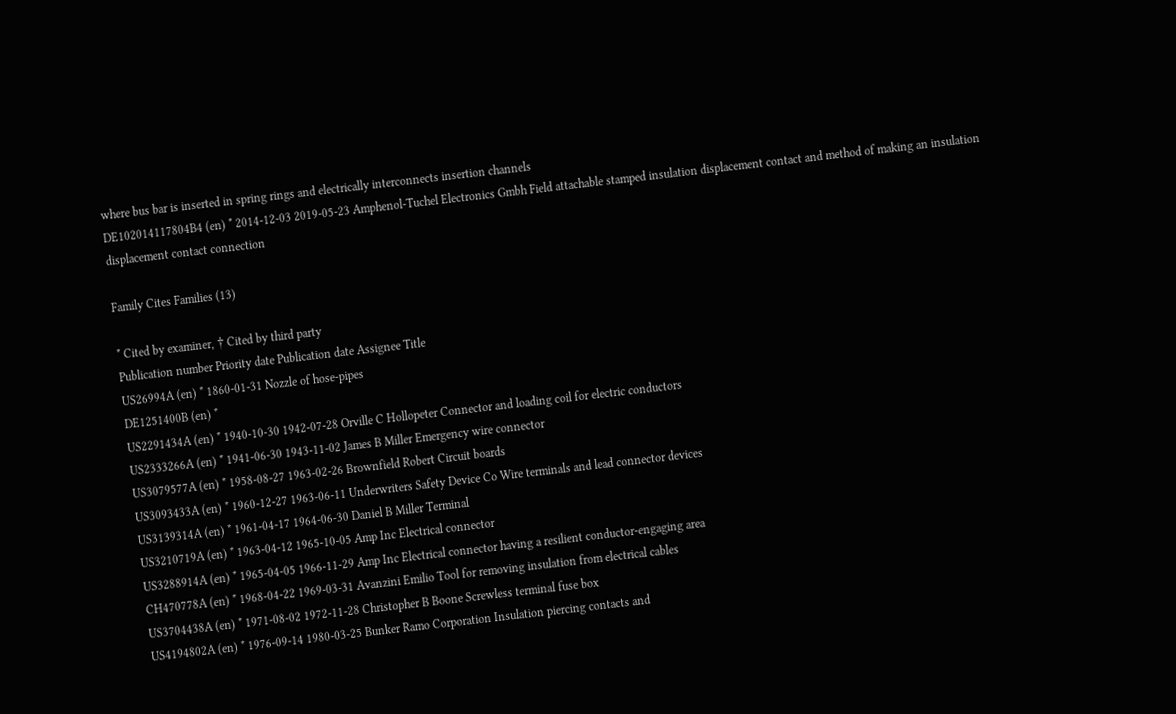where bus bar is inserted in spring rings and electrically interconnects insertion channels
DE102014117804B4 (en) * 2014-12-03 2019-05-23 Amphenol-Tuchel Electronics Gmbh Field attachable stamped insulation displacement contact and method of making an insulation displacement contact connection

Family Cites Families (13)

* Cited by examiner, † Cited by third party
Publication number Priority date Publication date Assignee Title
US26994A (en) * 1860-01-31 Nozzle of hose-pipes
DE1251400B (en) *
US2291434A (en) * 1940-10-30 1942-07-28 Orville C Hollopeter Connector and loading coil for electric conductors
US2333266A (en) * 1941-06-30 1943-11-02 James B Miller Emergency wire connector
US3079577A (en) * 1958-08-27 1963-02-26 Brownfield Robert Circuit boards
US3093433A (en) * 1960-12-27 1963-06-11 Underwriters Safety Device Co Wire terminals and lead connector devices
US3139314A (en) * 1961-04-17 1964-06-30 Daniel B Miller Terminal
US3210719A (en) * 1963-04-12 1965-10-05 Amp Inc Electrical connector
US3288914A (en) * 1965-04-05 1966-11-29 Amp Inc Electrical connector having a resilient conductor-engaging area
CH470778A (en) * 1968-04-22 1969-03-31 Avanzini Emilio Tool for removing insulation from electrical cables
US3704438A (en) * 1971-08-02 1972-11-28 Christopher B Boone Screwless terminal fuse box
US4194802A (en) * 1976-09-14 1980-03-25 Bunker Ramo Corporation Insulation piercing contacts and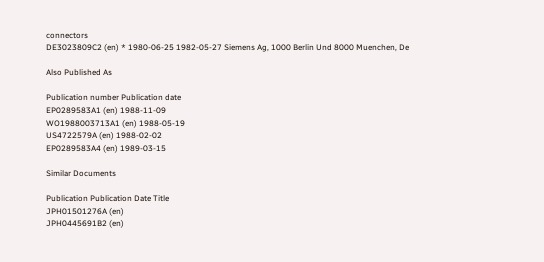connectors
DE3023809C2 (en) * 1980-06-25 1982-05-27 Siemens Ag, 1000 Berlin Und 8000 Muenchen, De

Also Published As

Publication number Publication date
EP0289583A1 (en) 1988-11-09
WO1988003713A1 (en) 1988-05-19
US4722579A (en) 1988-02-02
EP0289583A4 (en) 1989-03-15

Similar Documents

Publication Publication Date Title
JPH01501276A (en)
JPH0445691B2 (en)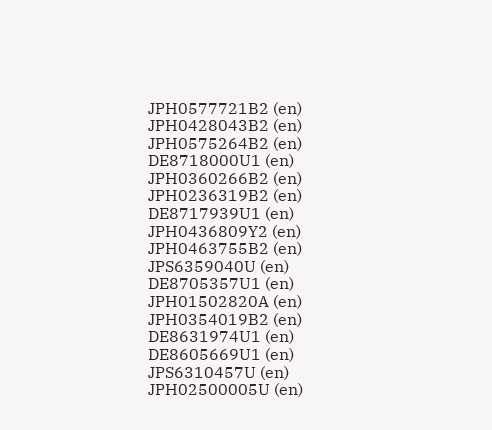JPH0577721B2 (en)
JPH0428043B2 (en)
JPH0575264B2 (en)
DE8718000U1 (en)
JPH0360266B2 (en)
JPH0236319B2 (en)
DE8717939U1 (en)
JPH0436809Y2 (en)
JPH0463755B2 (en)
JPS6359040U (en)
DE8705357U1 (en)
JPH01502820A (en)
JPH0354019B2 (en)
DE8631974U1 (en)
DE8605669U1 (en)
JPS6310457U (en)
JPH02500005U (en)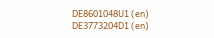DE8601048U1 (en)
DE3773204D1 (en)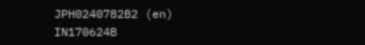JPH0240782B2 (en)
IN170624B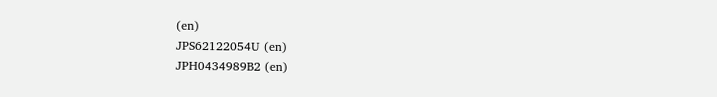(en)
JPS62122054U (en)
JPH0434989B2 (en)